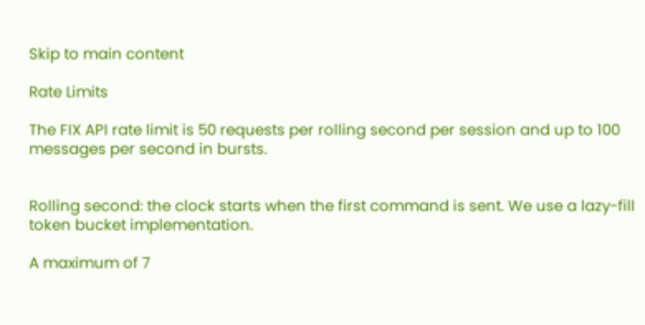Skip to main content

Rate Limits

The FIX API rate limit is 50 requests per rolling second per session and up to 100 messages per second in bursts.


Rolling second: the clock starts when the first command is sent. We use a lazy-fill token bucket implementation.

A maximum of 7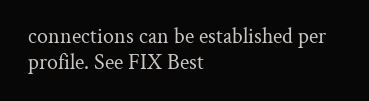connections can be established per profile. See FIX Best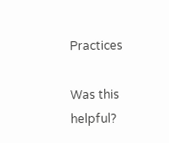Practices

Was this helpful?